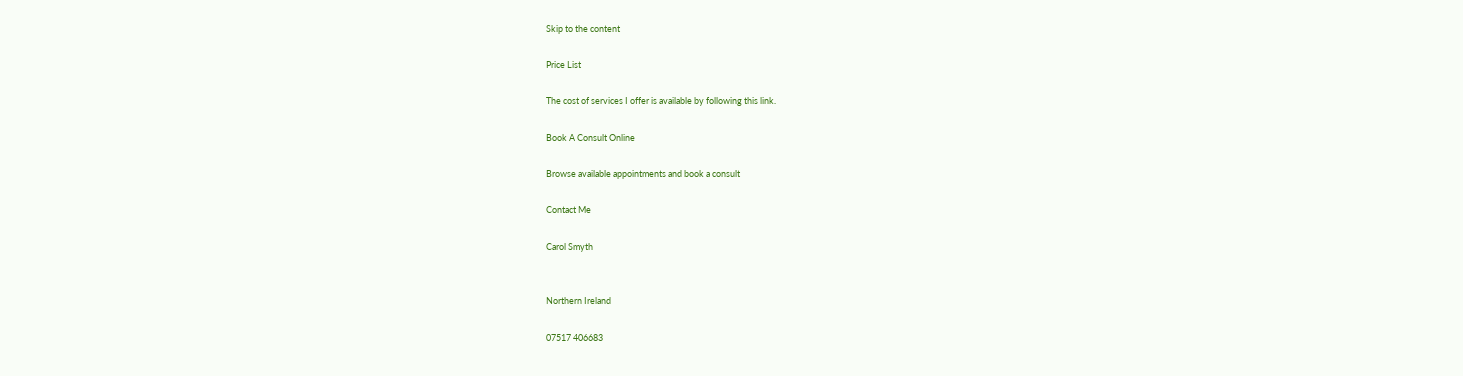Skip to the content

Price List

The cost of services I offer is available by following this link.

Book A Consult Online

Browse available appointments and book a consult

Contact Me

Carol Smyth


Northern Ireland

07517 406683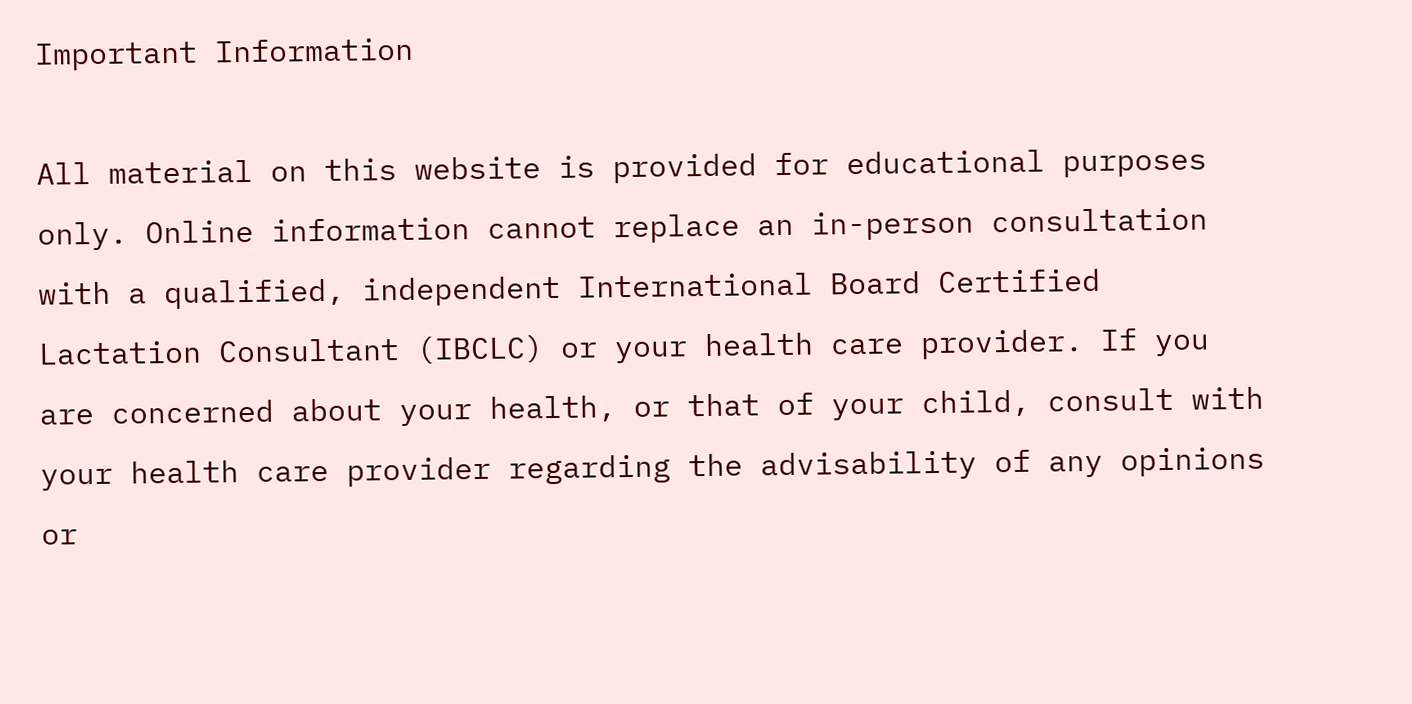Important Information

All material on this website is provided for educational purposes only. Online information cannot replace an in-person consultation with a qualified, independent International Board Certified Lactation Consultant (IBCLC) or your health care provider. If you are concerned about your health, or that of your child, consult with your health care provider regarding the advisability of any opinions or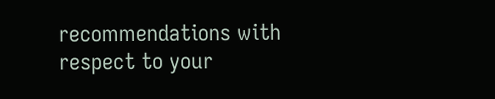recommendations with respect to your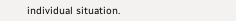individual situation.